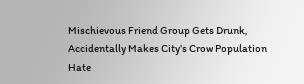Mischievous Friend Group Gets Drunk, Accidentally Makes City’s Crow Population Hate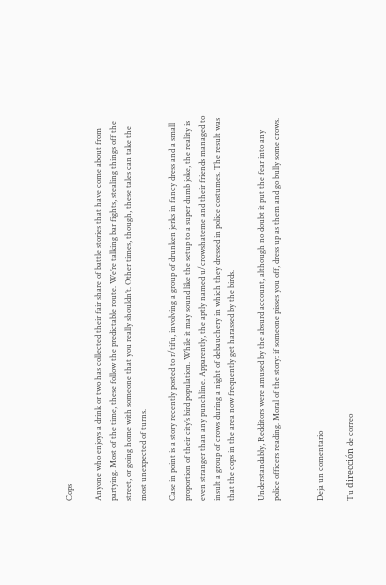Cops

Anyone who enjoys a drink or two has collected their fair share of battle stories that have come about from partying. Most of the time, these follow the predictable route. We’re talking bar fights, stealing things off the street, or going home with someone that you really shouldn’t. Other times, though, these tales can take the most unexpected of turns.

Case in point is a story recently posted to r/tifu, involving a group of drunken jerks in fancy dress and a small proportion of their city’s bird population. While it may sound like the setup to a super dumb joke, the reality is even stranger than any punchline. Apparently, the aptly named u/crowshateme and their friends managed to insult a group of crows during a night of debauchery in which they dressed in police costumes. The result was that the cops in the area now frequently get harassed by the birds.

Understandably, Redditors were amused by the absurd account, although no doubt it put the fear into any police officers reading. Moral of the story: if someone pisses you off, dress up as them and go bully some crows.


Deja un comentario

Tu dirección de correo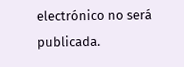electrónico no será publicada.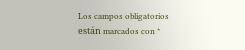Los campos obligatorios están marcados con *